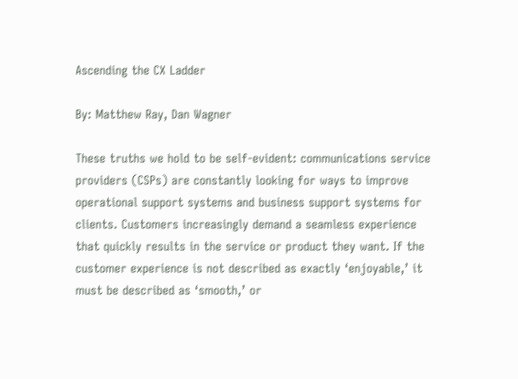Ascending the CX Ladder

By: Matthew Ray, Dan Wagner

These truths we hold to be self-evident: communications service providers (CSPs) are constantly looking for ways to improve operational support systems and business support systems for clients. Customers increasingly demand a seamless experience that quickly results in the service or product they want. If the customer experience is not described as exactly ‘enjoyable,’ it must be described as ‘smooth,’ or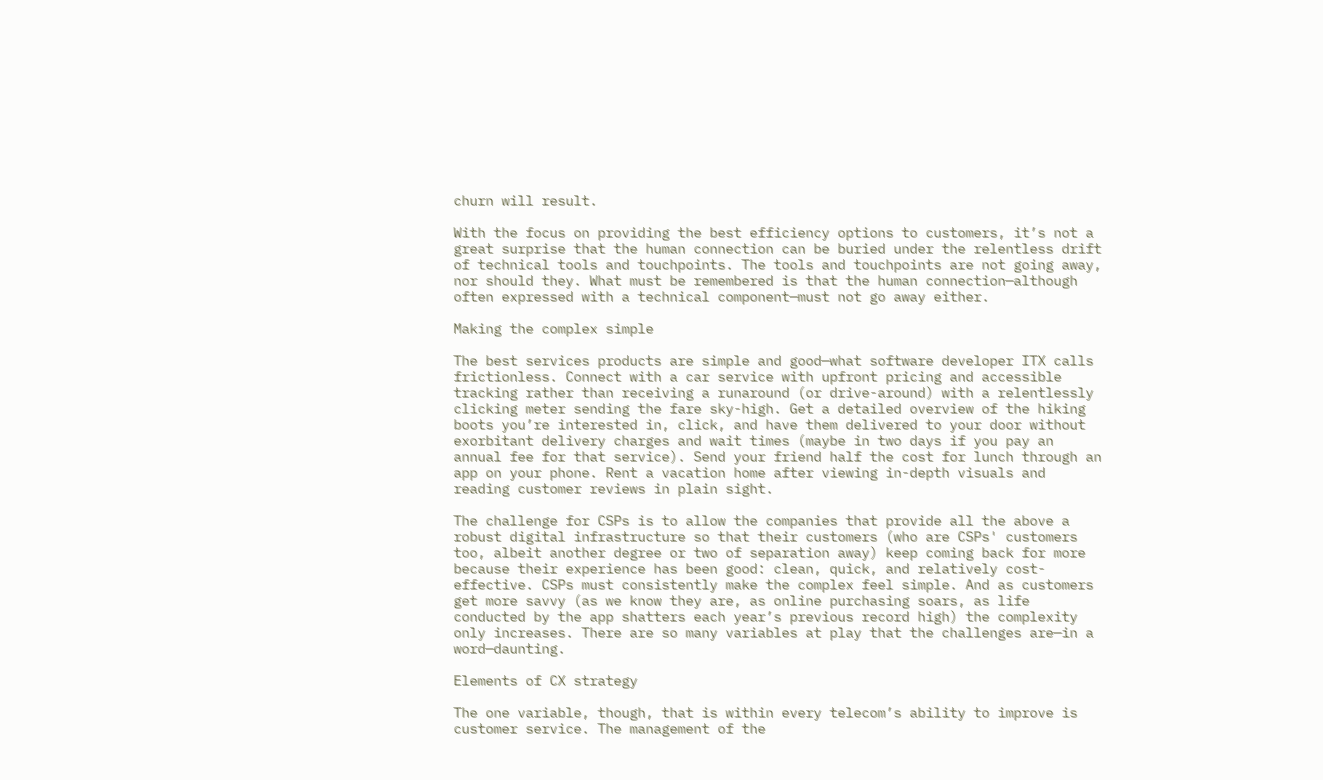churn will result.

With the focus on providing the best efficiency options to customers, it’s not a great surprise that the human connection can be buried under the relentless drift of technical tools and touchpoints. The tools and touchpoints are not going away, nor should they. What must be remembered is that the human connection—although often expressed with a technical component—must not go away either.

Making the complex simple

The best services products are simple and good—what software developer ITX calls frictionless. Connect with a car service with upfront pricing and accessible tracking rather than receiving a runaround (or drive-around) with a relentlessly clicking meter sending the fare sky-high. Get a detailed overview of the hiking boots you’re interested in, click, and have them delivered to your door without exorbitant delivery charges and wait times (maybe in two days if you pay an annual fee for that service). Send your friend half the cost for lunch through an app on your phone. Rent a vacation home after viewing in-depth visuals and reading customer reviews in plain sight.

The challenge for CSPs is to allow the companies that provide all the above a robust digital infrastructure so that their customers (who are CSPs' customers too, albeit another degree or two of separation away) keep coming back for more because their experience has been good: clean, quick, and relatively cost-effective. CSPs must consistently make the complex feel simple. And as customers get more savvy (as we know they are, as online purchasing soars, as life conducted by the app shatters each year’s previous record high) the complexity only increases. There are so many variables at play that the challenges are—in a word—daunting.

Elements of CX strategy

The one variable, though, that is within every telecom’s ability to improve is customer service. The management of the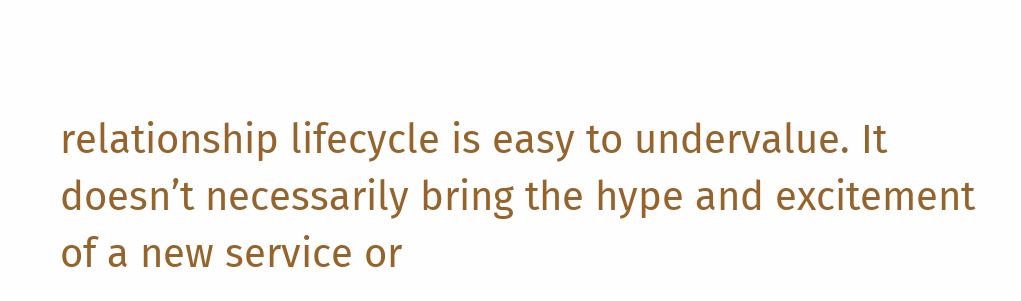relationship lifecycle is easy to undervalue. It doesn’t necessarily bring the hype and excitement of a new service or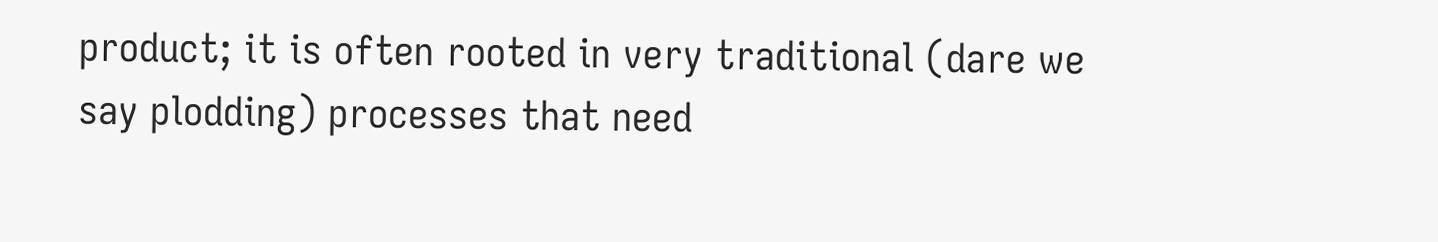product; it is often rooted in very traditional (dare we say plodding) processes that need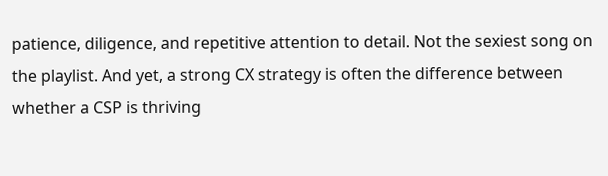patience, diligence, and repetitive attention to detail. Not the sexiest song on the playlist. And yet, a strong CX strategy is often the difference between whether a CSP is thriving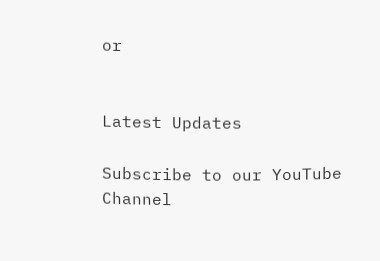or


Latest Updates

Subscribe to our YouTube Channel